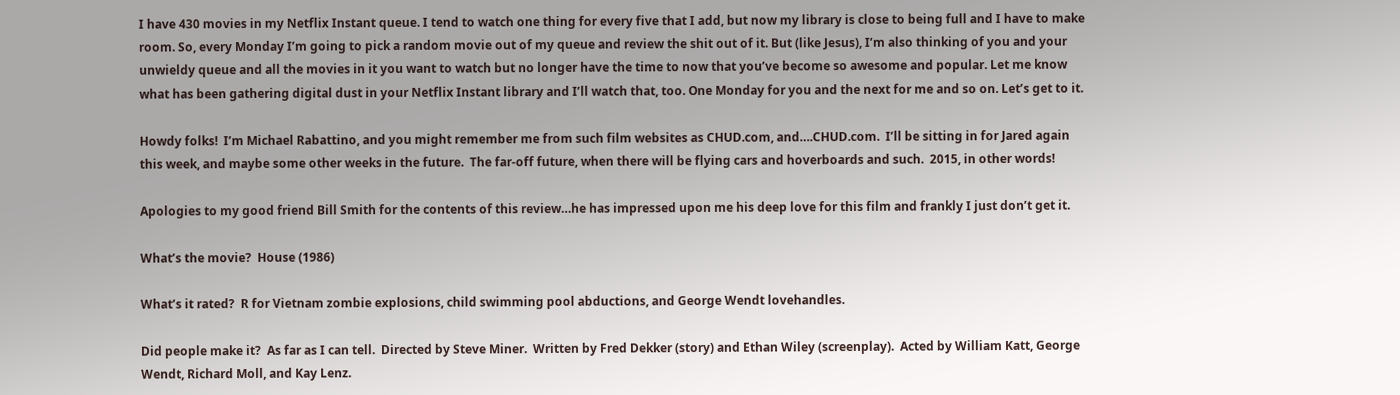I have 430 movies in my Netflix Instant queue. I tend to watch one thing for every five that I add, but now my library is close to being full and I have to make room. So, every Monday I’m going to pick a random movie out of my queue and review the shit out of it. But (like Jesus), I’m also thinking of you and your unwieldy queue and all the movies in it you want to watch but no longer have the time to now that you’ve become so awesome and popular. Let me know what has been gathering digital dust in your Netflix Instant library and I’ll watch that, too. One Monday for you and the next for me and so on. Let’s get to it.

Howdy folks!  I’m Michael Rabattino, and you might remember me from such film websites as CHUD.com, and….CHUD.com.  I’ll be sitting in for Jared again this week, and maybe some other weeks in the future.  The far-off future, when there will be flying cars and hoverboards and such.  2015, in other words!

Apologies to my good friend Bill Smith for the contents of this review…he has impressed upon me his deep love for this film and frankly I just don’t get it.

What’s the movie?  House (1986)

What’s it rated?  R for Vietnam zombie explosions, child swimming pool abductions, and George Wendt lovehandles.

Did people make it?  As far as I can tell.  Directed by Steve Miner.  Written by Fred Dekker (story) and Ethan Wiley (screenplay).  Acted by William Katt, George Wendt, Richard Moll, and Kay Lenz.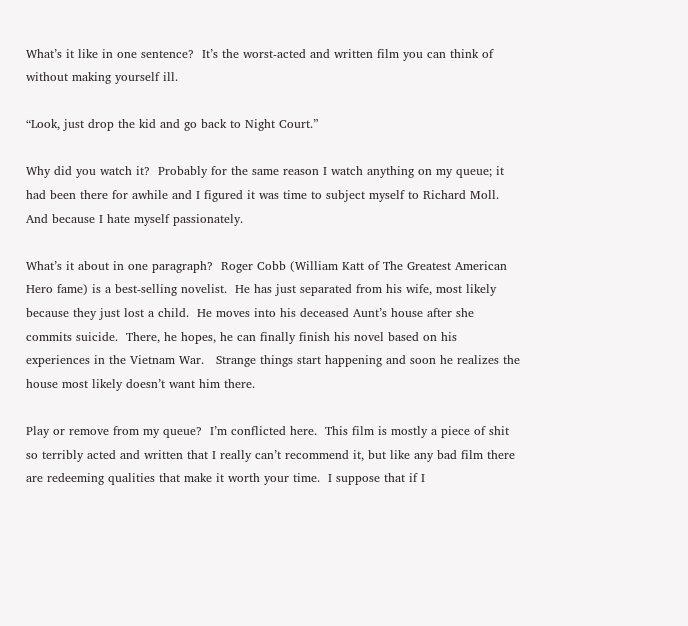What’s it like in one sentence?  It’s the worst-acted and written film you can think of without making yourself ill.

“Look, just drop the kid and go back to Night Court.”

Why did you watch it?  Probably for the same reason I watch anything on my queue; it had been there for awhile and I figured it was time to subject myself to Richard Moll.  And because I hate myself passionately.

What’s it about in one paragraph?  Roger Cobb (William Katt of The Greatest American Hero fame) is a best-selling novelist.  He has just separated from his wife, most likely because they just lost a child.  He moves into his deceased Aunt’s house after she commits suicide.  There, he hopes, he can finally finish his novel based on his experiences in the Vietnam War.   Strange things start happening and soon he realizes the house most likely doesn’t want him there.

Play or remove from my queue?  I’m conflicted here.  This film is mostly a piece of shit so terribly acted and written that I really can’t recommend it, but like any bad film there are redeeming qualities that make it worth your time.  I suppose that if I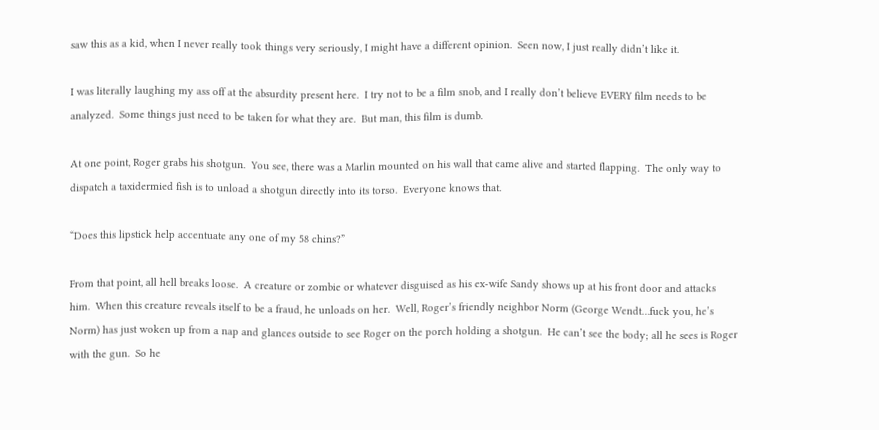saw this as a kid, when I never really took things very seriously, I might have a different opinion.  Seen now, I just really didn’t like it.

I was literally laughing my ass off at the absurdity present here.  I try not to be a film snob, and I really don’t believe EVERY film needs to be analyzed.  Some things just need to be taken for what they are.  But man, this film is dumb.

At one point, Roger grabs his shotgun.  You see, there was a Marlin mounted on his wall that came alive and started flapping.  The only way to dispatch a taxidermied fish is to unload a shotgun directly into its torso.  Everyone knows that.

“Does this lipstick help accentuate any one of my 58 chins?”

From that point, all hell breaks loose.  A creature or zombie or whatever disguised as his ex-wife Sandy shows up at his front door and attacks him.  When this creature reveals itself to be a fraud, he unloads on her.  Well, Roger’s friendly neighbor Norm (George Wendt…fuck you, he’s Norm) has just woken up from a nap and glances outside to see Roger on the porch holding a shotgun.  He can’t see the body; all he sees is Roger with the gun.  So he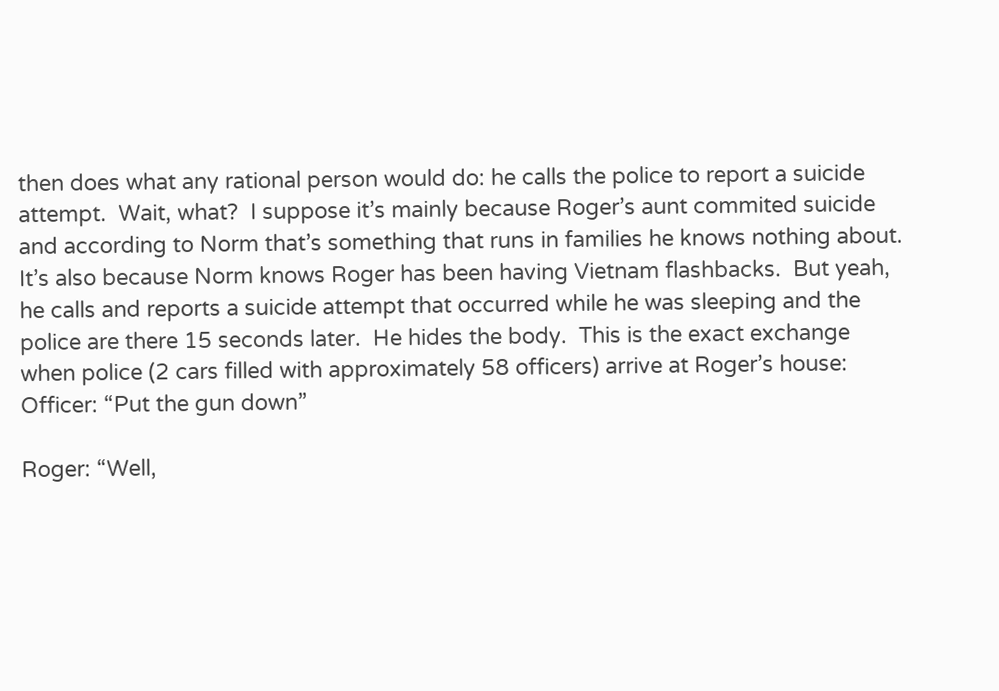then does what any rational person would do: he calls the police to report a suicide attempt.  Wait, what?  I suppose it’s mainly because Roger’s aunt commited suicide and according to Norm that’s something that runs in families he knows nothing about.  It’s also because Norm knows Roger has been having Vietnam flashbacks.  But yeah, he calls and reports a suicide attempt that occurred while he was sleeping and the police are there 15 seconds later.  He hides the body.  This is the exact exchange when police (2 cars filled with approximately 58 officers) arrive at Roger’s house:
Officer: “Put the gun down”

Roger: “Well,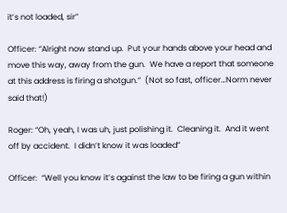it’s not loaded, sir”

Officer: “Alright now stand up.  Put your hands above your head and move this way, away from the gun.  We have a report that someone at this address is firing a shotgun.”  (Not so fast, officer…Norm never said that!)

Roger: “Oh, yeah, I was uh, just polishing it.  Cleaning it.  And it went off by accident.  I didn’t know it was loaded”

Officer:  “Well you know it’s against the law to be firing a gun within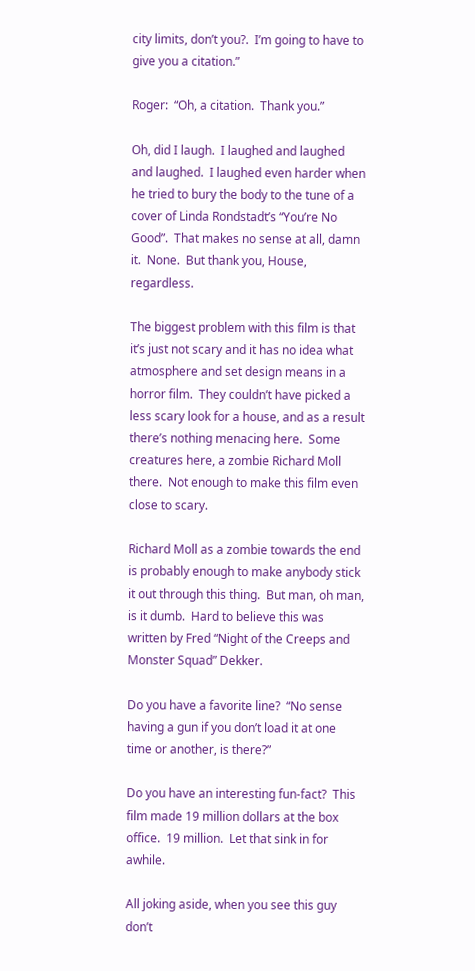city limits, don’t you?.  I’m going to have to give you a citation.”

Roger:  “Oh, a citation.  Thank you.”

Oh, did I laugh.  I laughed and laughed and laughed.  I laughed even harder when he tried to bury the body to the tune of a cover of Linda Rondstadt’s “You’re No Good”.  That makes no sense at all, damn it.  None.  But thank you, House, regardless.

The biggest problem with this film is that it’s just not scary and it has no idea what atmosphere and set design means in a horror film.  They couldn’t have picked a less scary look for a house, and as a result there’s nothing menacing here.  Some creatures here, a zombie Richard Moll there.  Not enough to make this film even close to scary.

Richard Moll as a zombie towards the end is probably enough to make anybody stick it out through this thing.  But man, oh man, is it dumb.  Hard to believe this was written by Fred “Night of the Creeps and Monster Squad” Dekker.

Do you have a favorite line?  “No sense having a gun if you don’t load it at one time or another, is there?”

Do you have an interesting fun-fact?  This film made 19 million dollars at the box office.  19 million.  Let that sink in for awhile.

All joking aside, when you see this guy don’t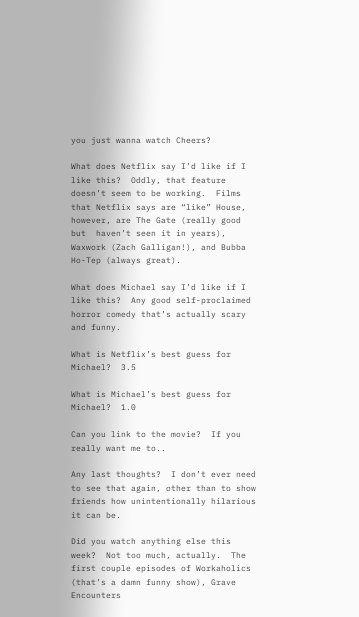you just wanna watch Cheers?

What does Netflix say I’d like if I like this?  Oddly, that feature doesn’t seem to be working.  Films that Netflix says are “like” House, however, are The Gate (really good but  haven’t seen it in years), Waxwork (Zach Galligan!), and Bubba Ho-Tep (always great).

What does Michael say I’d like if I like this?  Any good self-proclaimed horror comedy that’s actually scary and funny.

What is Netflix’s best guess for Michael?  3.5

What is Michael’s best guess for Michael?  1.0

Can you link to the movie?  If you really want me to..

Any last thoughts?  I don’t ever need to see that again, other than to show friends how unintentionally hilarious it can be.

Did you watch anything else this week?  Not too much, actually.  The first couple episodes of Workaholics (that’s a damn funny show), Grave Encounters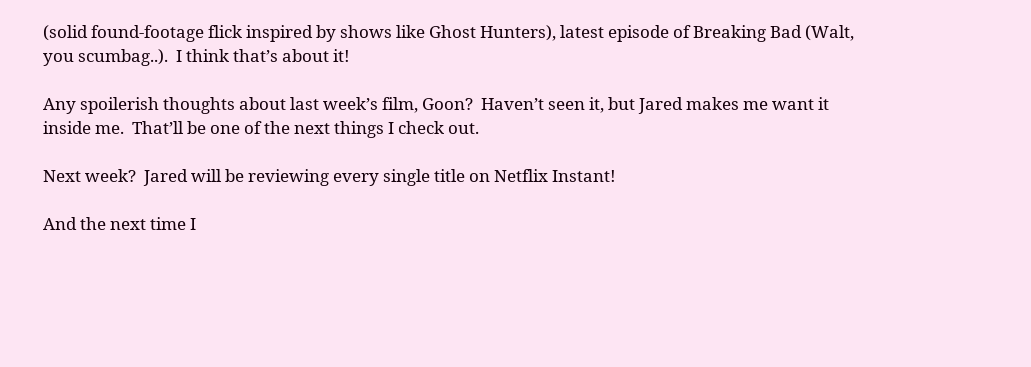(solid found-footage flick inspired by shows like Ghost Hunters), latest episode of Breaking Bad (Walt, you scumbag..).  I think that’s about it!

Any spoilerish thoughts about last week’s film, Goon?  Haven’t seen it, but Jared makes me want it inside me.  That’ll be one of the next things I check out.

Next week?  Jared will be reviewing every single title on Netflix Instant!

And the next time I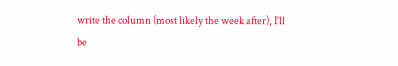write the column (most likely the week after), I’ll be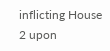inflicting House 2 upon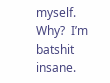myself.  Why?  I’m batshit insane.